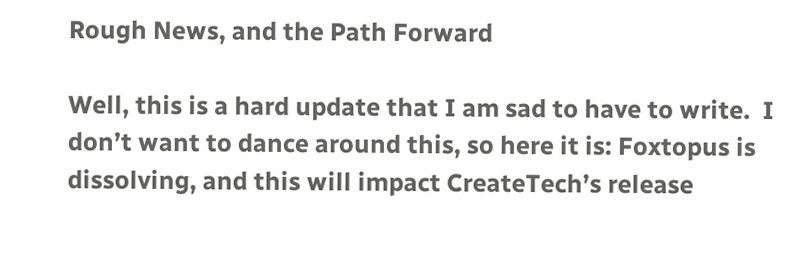Rough News, and the Path Forward

Well, this is a hard update that I am sad to have to write.  I don’t want to dance around this, so here it is: Foxtopus is dissolving, and this will impact CreateTech’s release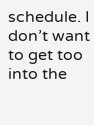schedule. I don’t want to get too into the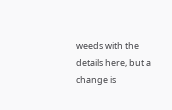weeds with the details here, but a change is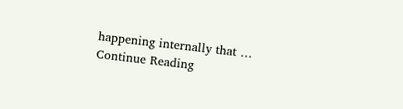happening internally that …
Continue Reading